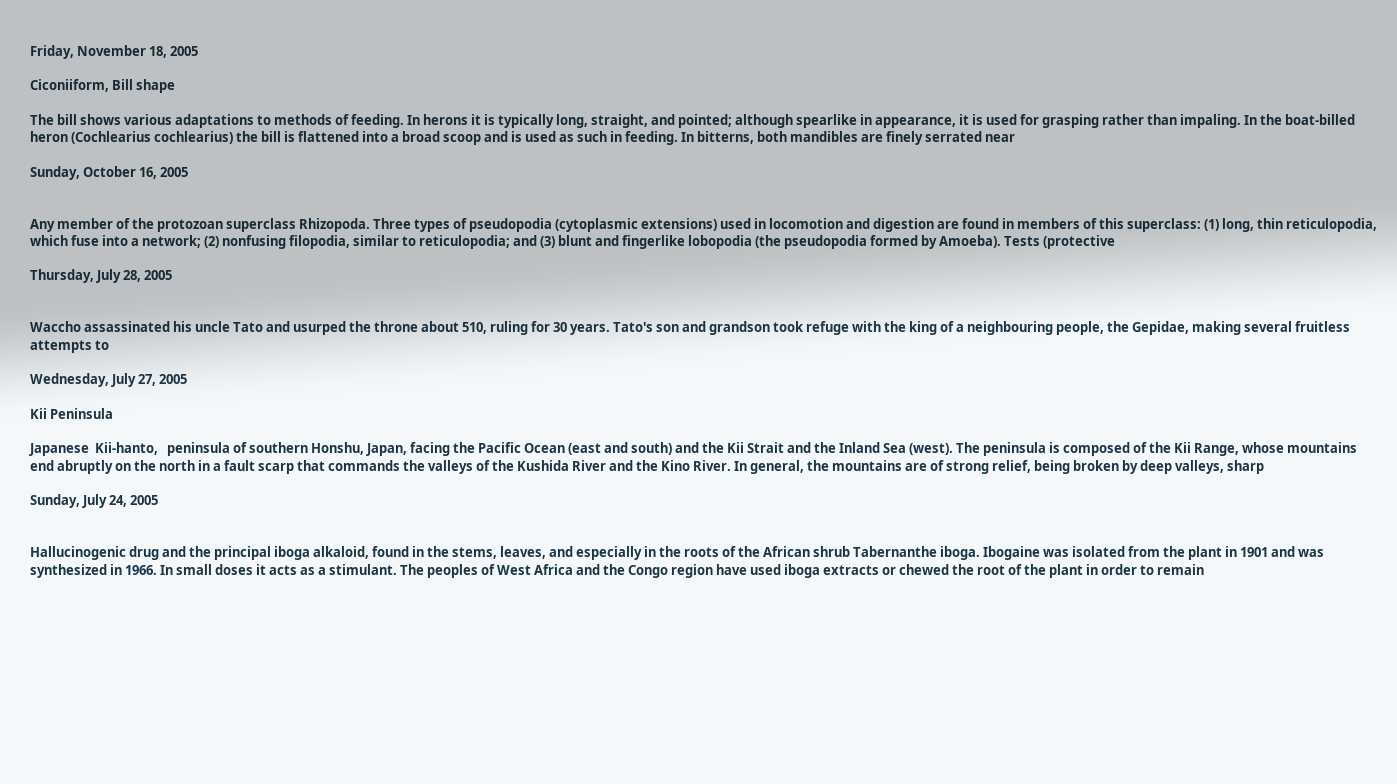Friday, November 18, 2005

Ciconiiform, Bill shape

The bill shows various adaptations to methods of feeding. In herons it is typically long, straight, and pointed; although spearlike in appearance, it is used for grasping rather than impaling. In the boat-billed heron (Cochlearius cochlearius) the bill is flattened into a broad scoop and is used as such in feeding. In bitterns, both mandibles are finely serrated near

Sunday, October 16, 2005


Any member of the protozoan superclass Rhizopoda. Three types of pseudopodia (cytoplasmic extensions) used in locomotion and digestion are found in members of this superclass: (1) long, thin reticulopodia, which fuse into a network; (2) nonfusing filopodia, similar to reticulopodia; and (3) blunt and fingerlike lobopodia (the pseudopodia formed by Amoeba). Tests (protective

Thursday, July 28, 2005


Waccho assassinated his uncle Tato and usurped the throne about 510, ruling for 30 years. Tato's son and grandson took refuge with the king of a neighbouring people, the Gepidae, making several fruitless attempts to

Wednesday, July 27, 2005

Kii Peninsula

Japanese  Kii-hanto,   peninsula of southern Honshu, Japan, facing the Pacific Ocean (east and south) and the Kii Strait and the Inland Sea (west). The peninsula is composed of the Kii Range, whose mountains end abruptly on the north in a fault scarp that commands the valleys of the Kushida River and the Kino River. In general, the mountains are of strong relief, being broken by deep valleys, sharp

Sunday, July 24, 2005


Hallucinogenic drug and the principal iboga alkaloid, found in the stems, leaves, and especially in the roots of the African shrub Tabernanthe iboga. Ibogaine was isolated from the plant in 1901 and was synthesized in 1966. In small doses it acts as a stimulant. The peoples of West Africa and the Congo region have used iboga extracts or chewed the root of the plant in order to remain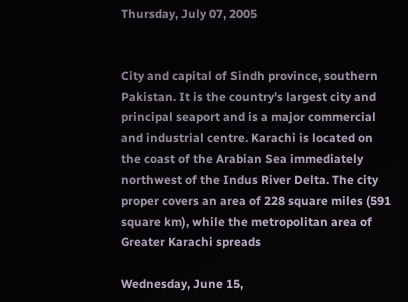Thursday, July 07, 2005


City and capital of Sindh province, southern Pakistan. It is the country's largest city and principal seaport and is a major commercial and industrial centre. Karachi is located on the coast of the Arabian Sea immediately northwest of the Indus River Delta. The city proper covers an area of 228 square miles (591 square km), while the metropolitan area of Greater Karachi spreads

Wednesday, June 15,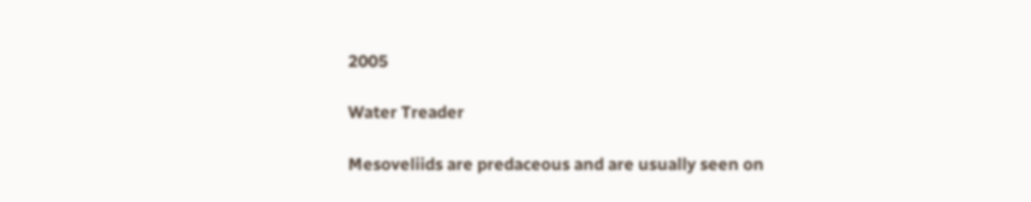2005

Water Treader

Mesoveliids are predaceous and are usually seen on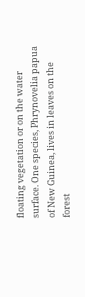floating vegetation or on the water surface. One species, Phrynovelia papua of New Guinea, lives in leaves on the forest